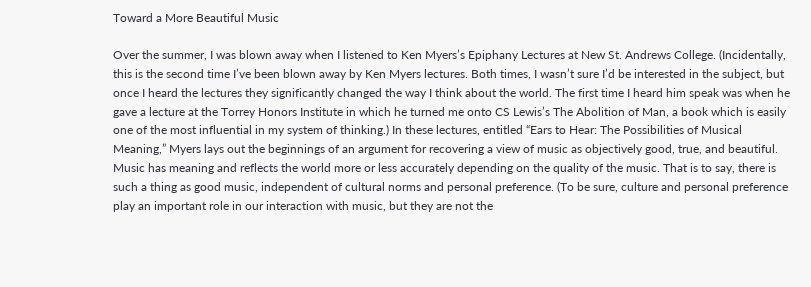Toward a More Beautiful Music

Over the summer, I was blown away when I listened to Ken Myers’s Epiphany Lectures at New St. Andrews College. (Incidentally, this is the second time I’ve been blown away by Ken Myers lectures. Both times, I wasn’t sure I’d be interested in the subject, but once I heard the lectures they significantly changed the way I think about the world. The first time I heard him speak was when he gave a lecture at the Torrey Honors Institute in which he turned me onto CS Lewis’s The Abolition of Man, a book which is easily one of the most influential in my system of thinking.) In these lectures, entitled “Ears to Hear: The Possibilities of Musical Meaning,” Myers lays out the beginnings of an argument for recovering a view of music as objectively good, true, and beautiful. Music has meaning and reflects the world more or less accurately depending on the quality of the music. That is to say, there is such a thing as good music, independent of cultural norms and personal preference. (To be sure, culture and personal preference play an important role in our interaction with music, but they are not the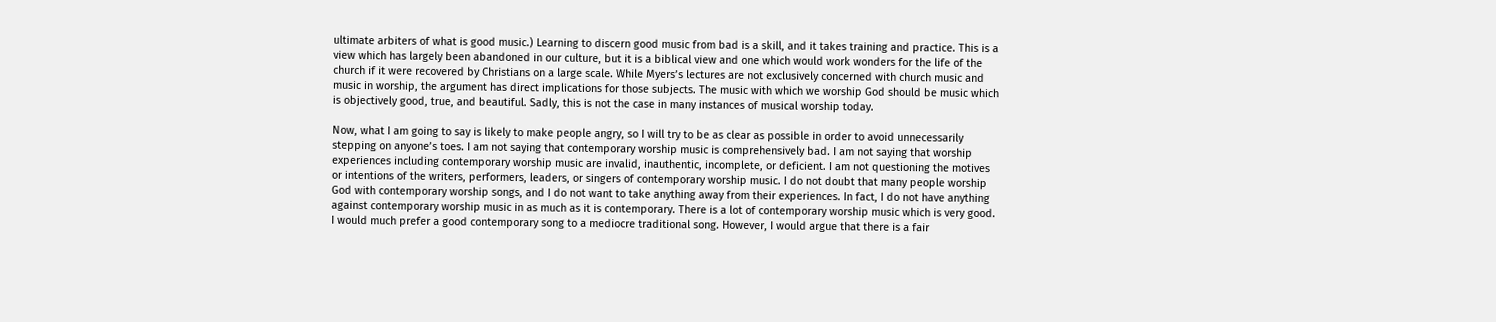ultimate arbiters of what is good music.) Learning to discern good music from bad is a skill, and it takes training and practice. This is a view which has largely been abandoned in our culture, but it is a biblical view and one which would work wonders for the life of the church if it were recovered by Christians on a large scale. While Myers’s lectures are not exclusively concerned with church music and music in worship, the argument has direct implications for those subjects. The music with which we worship God should be music which is objectively good, true, and beautiful. Sadly, this is not the case in many instances of musical worship today.

Now, what I am going to say is likely to make people angry, so I will try to be as clear as possible in order to avoid unnecessarily stepping on anyone’s toes. I am not saying that contemporary worship music is comprehensively bad. I am not saying that worship experiences including contemporary worship music are invalid, inauthentic, incomplete, or deficient. I am not questioning the motives or intentions of the writers, performers, leaders, or singers of contemporary worship music. I do not doubt that many people worship God with contemporary worship songs, and I do not want to take anything away from their experiences. In fact, I do not have anything against contemporary worship music in as much as it is contemporary. There is a lot of contemporary worship music which is very good. I would much prefer a good contemporary song to a mediocre traditional song. However, I would argue that there is a fair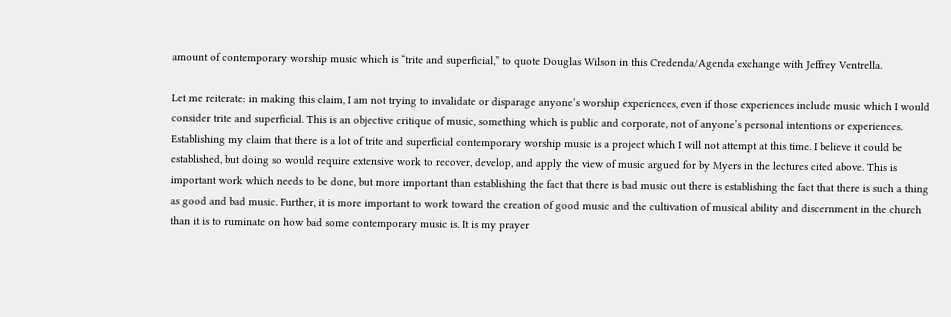amount of contemporary worship music which is “trite and superficial,” to quote Douglas Wilson in this Credenda/Agenda exchange with Jeffrey Ventrella.

Let me reiterate: in making this claim, I am not trying to invalidate or disparage anyone’s worship experiences, even if those experiences include music which I would consider trite and superficial. This is an objective critique of music, something which is public and corporate, not of anyone’s personal intentions or experiences. Establishing my claim that there is a lot of trite and superficial contemporary worship music is a project which I will not attempt at this time. I believe it could be established, but doing so would require extensive work to recover, develop, and apply the view of music argued for by Myers in the lectures cited above. This is important work which needs to be done, but more important than establishing the fact that there is bad music out there is establishing the fact that there is such a thing as good and bad music. Further, it is more important to work toward the creation of good music and the cultivation of musical ability and discernment in the church than it is to ruminate on how bad some contemporary music is. It is my prayer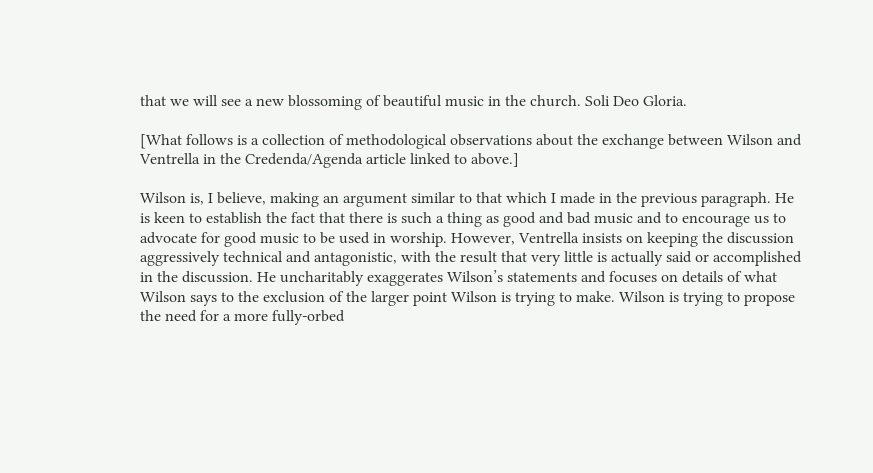that we will see a new blossoming of beautiful music in the church. Soli Deo Gloria.

[What follows is a collection of methodological observations about the exchange between Wilson and Ventrella in the Credenda/Agenda article linked to above.]

Wilson is, I believe, making an argument similar to that which I made in the previous paragraph. He is keen to establish the fact that there is such a thing as good and bad music and to encourage us to advocate for good music to be used in worship. However, Ventrella insists on keeping the discussion aggressively technical and antagonistic, with the result that very little is actually said or accomplished in the discussion. He uncharitably exaggerates Wilson’s statements and focuses on details of what Wilson says to the exclusion of the larger point Wilson is trying to make. Wilson is trying to propose the need for a more fully-orbed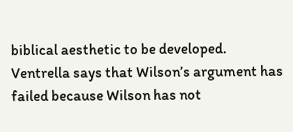biblical aesthetic to be developed. Ventrella says that Wilson’s argument has failed because Wilson has not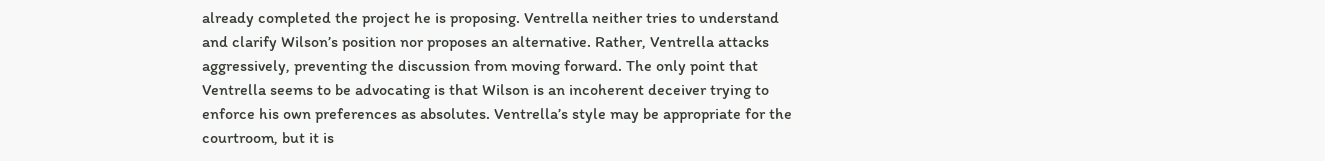already completed the project he is proposing. Ventrella neither tries to understand and clarify Wilson’s position nor proposes an alternative. Rather, Ventrella attacks aggressively, preventing the discussion from moving forward. The only point that Ventrella seems to be advocating is that Wilson is an incoherent deceiver trying to enforce his own preferences as absolutes. Ventrella’s style may be appropriate for the courtroom, but it is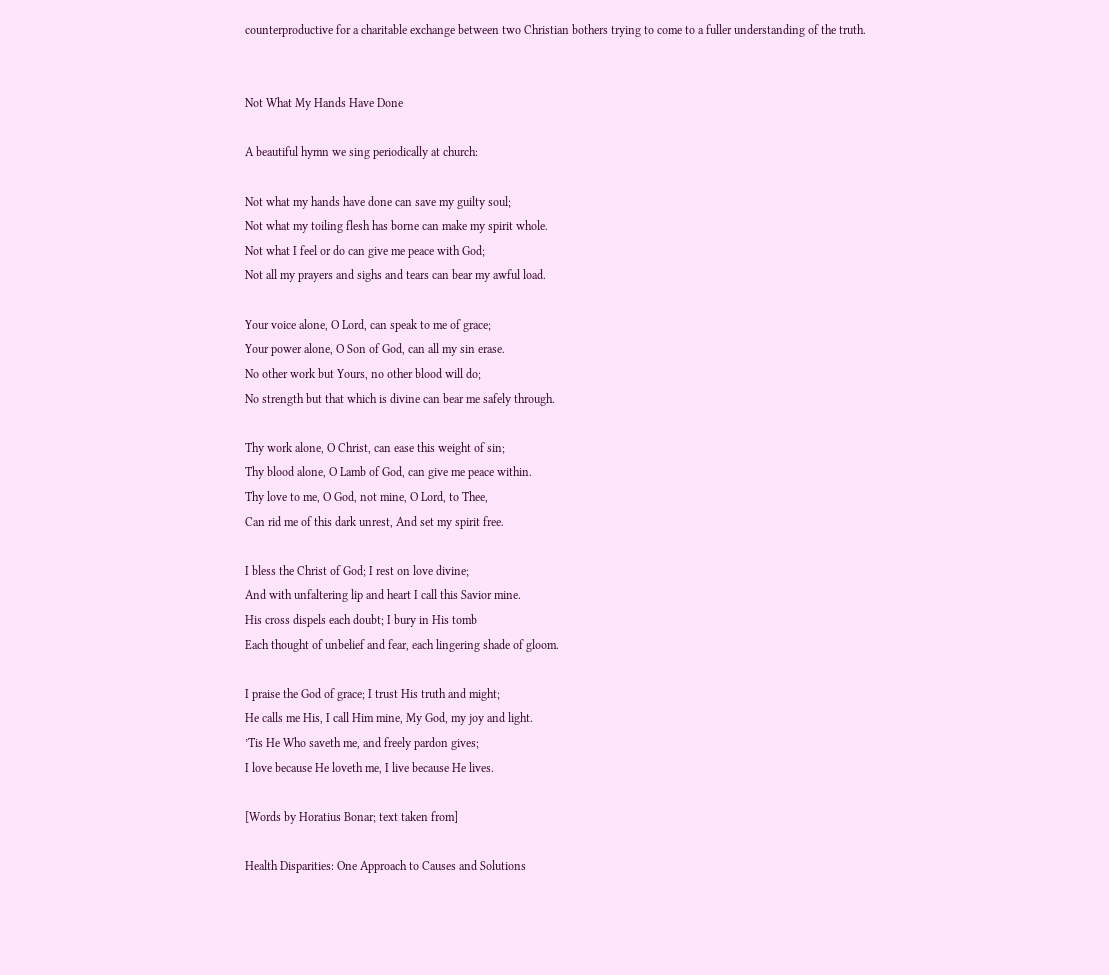counterproductive for a charitable exchange between two Christian bothers trying to come to a fuller understanding of the truth.


Not What My Hands Have Done

A beautiful hymn we sing periodically at church:

Not what my hands have done can save my guilty soul;
Not what my toiling flesh has borne can make my spirit whole.
Not what I feel or do can give me peace with God;
Not all my prayers and sighs and tears can bear my awful load.

Your voice alone, O Lord, can speak to me of grace;
Your power alone, O Son of God, can all my sin erase.
No other work but Yours, no other blood will do;
No strength but that which is divine can bear me safely through.

Thy work alone, O Christ, can ease this weight of sin;
Thy blood alone, O Lamb of God, can give me peace within.
Thy love to me, O God, not mine, O Lord, to Thee,
Can rid me of this dark unrest, And set my spirit free.

I bless the Christ of God; I rest on love divine;
And with unfaltering lip and heart I call this Savior mine.
His cross dispels each doubt; I bury in His tomb
Each thought of unbelief and fear, each lingering shade of gloom.

I praise the God of grace; I trust His truth and might;
He calls me His, I call Him mine, My God, my joy and light.
’Tis He Who saveth me, and freely pardon gives;
I love because He loveth me, I live because He lives.

[Words by Horatius Bonar; text taken from]

Health Disparities: One Approach to Causes and Solutions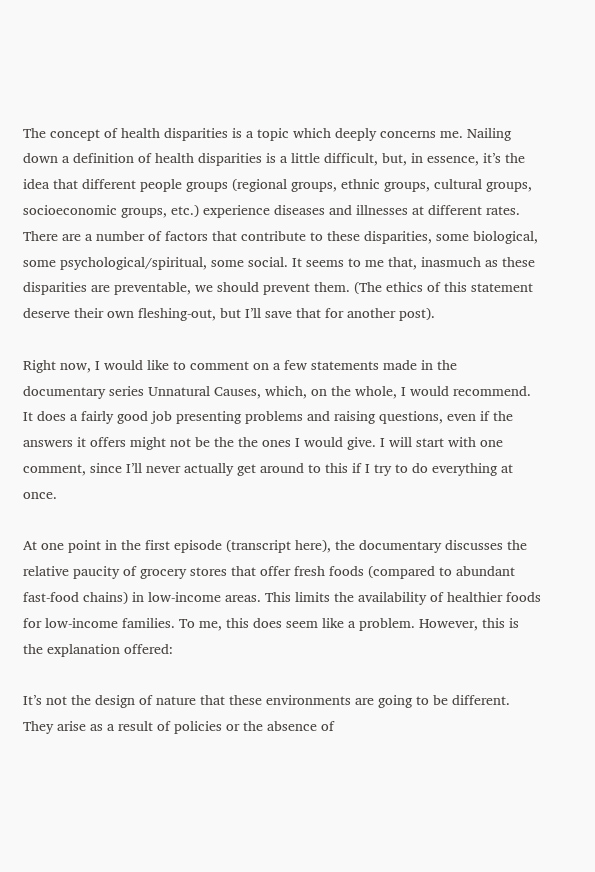The concept of health disparities is a topic which deeply concerns me. Nailing down a definition of health disparities is a little difficult, but, in essence, it’s the idea that different people groups (regional groups, ethnic groups, cultural groups, socioeconomic groups, etc.) experience diseases and illnesses at different rates. There are a number of factors that contribute to these disparities, some biological, some psychological/spiritual, some social. It seems to me that, inasmuch as these disparities are preventable, we should prevent them. (The ethics of this statement deserve their own fleshing-out, but I’ll save that for another post).

Right now, I would like to comment on a few statements made in the documentary series Unnatural Causes, which, on the whole, I would recommend. It does a fairly good job presenting problems and raising questions, even if the answers it offers might not be the the ones I would give. I will start with one comment, since I’ll never actually get around to this if I try to do everything at once.

At one point in the first episode (transcript here), the documentary discusses the relative paucity of grocery stores that offer fresh foods (compared to abundant fast-food chains) in low-income areas. This limits the availability of healthier foods for low-income families. To me, this does seem like a problem. However, this is the explanation offered:

It’s not the design of nature that these environments are going to be different. They arise as a result of policies or the absence of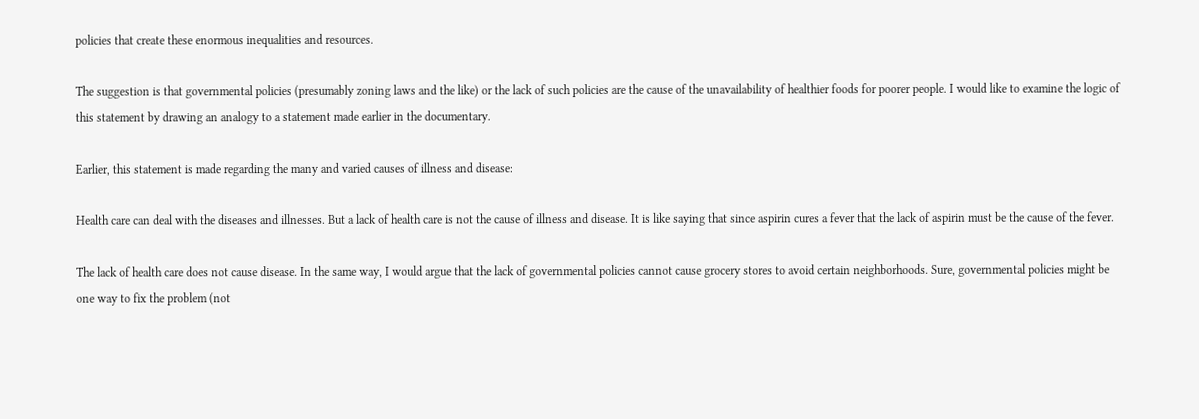policies that create these enormous inequalities and resources.

The suggestion is that governmental policies (presumably zoning laws and the like) or the lack of such policies are the cause of the unavailability of healthier foods for poorer people. I would like to examine the logic of this statement by drawing an analogy to a statement made earlier in the documentary.

Earlier, this statement is made regarding the many and varied causes of illness and disease:

Health care can deal with the diseases and illnesses. But a lack of health care is not the cause of illness and disease. It is like saying that since aspirin cures a fever that the lack of aspirin must be the cause of the fever.

The lack of health care does not cause disease. In the same way, I would argue that the lack of governmental policies cannot cause grocery stores to avoid certain neighborhoods. Sure, governmental policies might be one way to fix the problem (not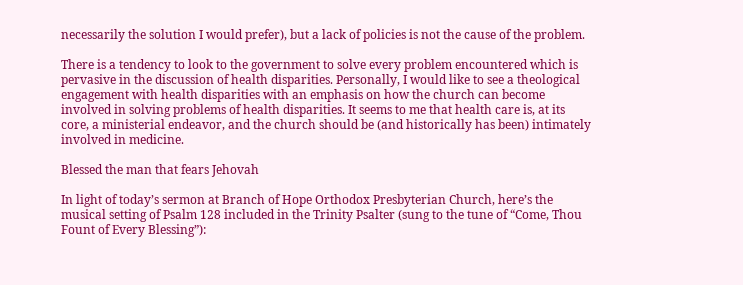necessarily the solution I would prefer), but a lack of policies is not the cause of the problem.

There is a tendency to look to the government to solve every problem encountered which is pervasive in the discussion of health disparities. Personally, I would like to see a theological engagement with health disparities with an emphasis on how the church can become involved in solving problems of health disparities. It seems to me that health care is, at its core, a ministerial endeavor, and the church should be (and historically has been) intimately involved in medicine.

Blessed the man that fears Jehovah

In light of today’s sermon at Branch of Hope Orthodox Presbyterian Church, here’s the musical setting of Psalm 128 included in the Trinity Psalter (sung to the tune of “Come, Thou Fount of Every Blessing”):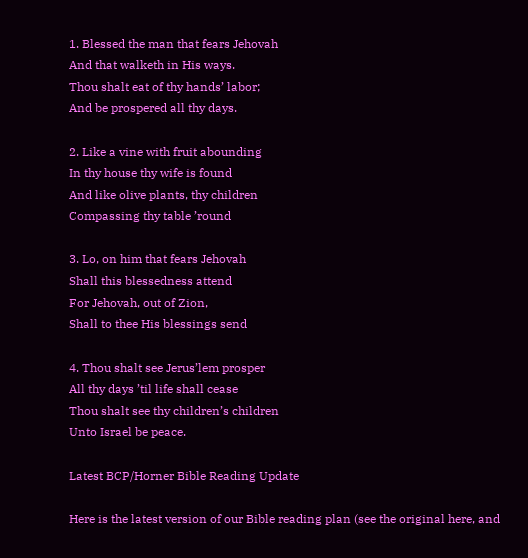1. Blessed the man that fears Jehovah
And that walketh in His ways.
Thou shalt eat of thy hands’ labor;
And be prospered all thy days.

2. Like a vine with fruit abounding
In thy house thy wife is found
And like olive plants, thy children
Compassing thy table ’round

3. Lo, on him that fears Jehovah
Shall this blessedness attend
For Jehovah, out of Zion,
Shall to thee His blessings send

4. Thou shalt see Jerus’lem prosper
All thy days ’til life shall cease
Thou shalt see thy children’s children
Unto Israel be peace.

Latest BCP/Horner Bible Reading Update

Here is the latest version of our Bible reading plan (see the original here, and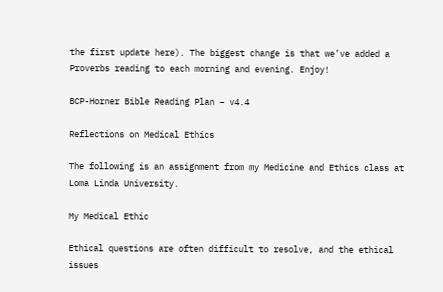the first update here). The biggest change is that we’ve added a Proverbs reading to each morning and evening. Enjoy!

BCP-Horner Bible Reading Plan – v4.4

Reflections on Medical Ethics

The following is an assignment from my Medicine and Ethics class at Loma Linda University.

My Medical Ethic

Ethical questions are often difficult to resolve, and the ethical issues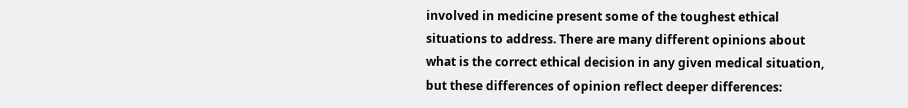involved in medicine present some of the toughest ethical situations to address. There are many different opinions about what is the correct ethical decision in any given medical situation, but these differences of opinion reflect deeper differences: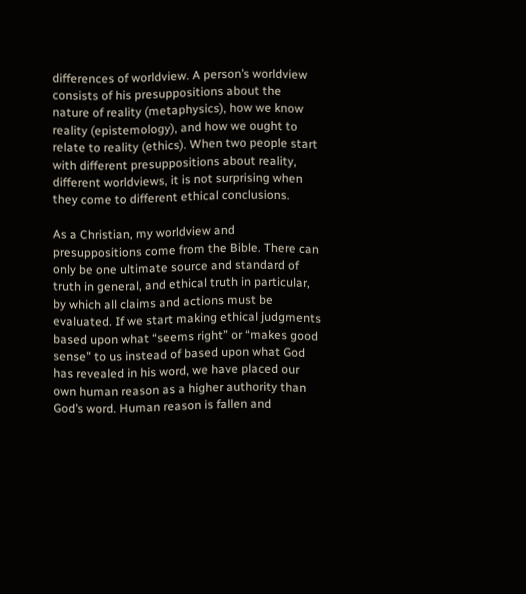differences of worldview. A person’s worldview consists of his presuppositions about the nature of reality (metaphysics), how we know reality (epistemology), and how we ought to relate to reality (ethics). When two people start with different presuppositions about reality, different worldviews, it is not surprising when they come to different ethical conclusions.

As a Christian, my worldview and presuppositions come from the Bible. There can only be one ultimate source and standard of truth in general, and ethical truth in particular, by which all claims and actions must be evaluated. If we start making ethical judgments based upon what “seems right” or “makes good sense” to us instead of based upon what God has revealed in his word, we have placed our own human reason as a higher authority than God’s word. Human reason is fallen and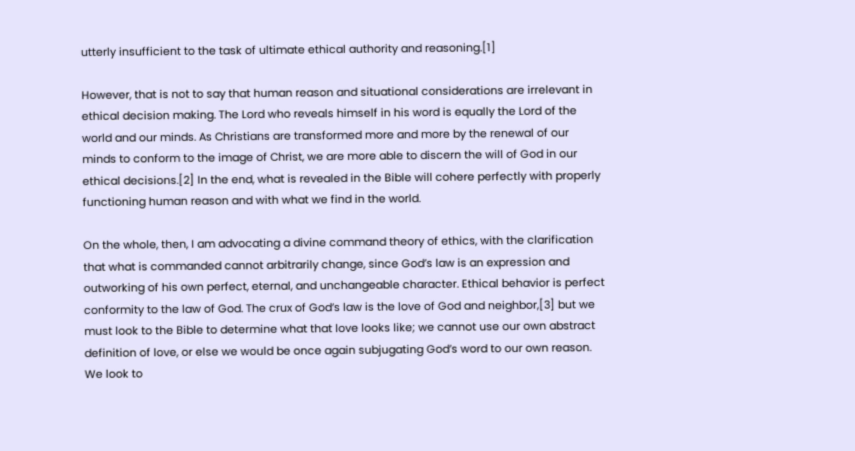utterly insufficient to the task of ultimate ethical authority and reasoning.[1]

However, that is not to say that human reason and situational considerations are irrelevant in ethical decision making. The Lord who reveals himself in his word is equally the Lord of the world and our minds. As Christians are transformed more and more by the renewal of our minds to conform to the image of Christ, we are more able to discern the will of God in our ethical decisions.[2] In the end, what is revealed in the Bible will cohere perfectly with properly functioning human reason and with what we find in the world.

On the whole, then, I am advocating a divine command theory of ethics, with the clarification that what is commanded cannot arbitrarily change, since God’s law is an expression and outworking of his own perfect, eternal, and unchangeable character. Ethical behavior is perfect conformity to the law of God. The crux of God’s law is the love of God and neighbor,[3] but we must look to the Bible to determine what that love looks like; we cannot use our own abstract definition of love, or else we would be once again subjugating God’s word to our own reason. We look to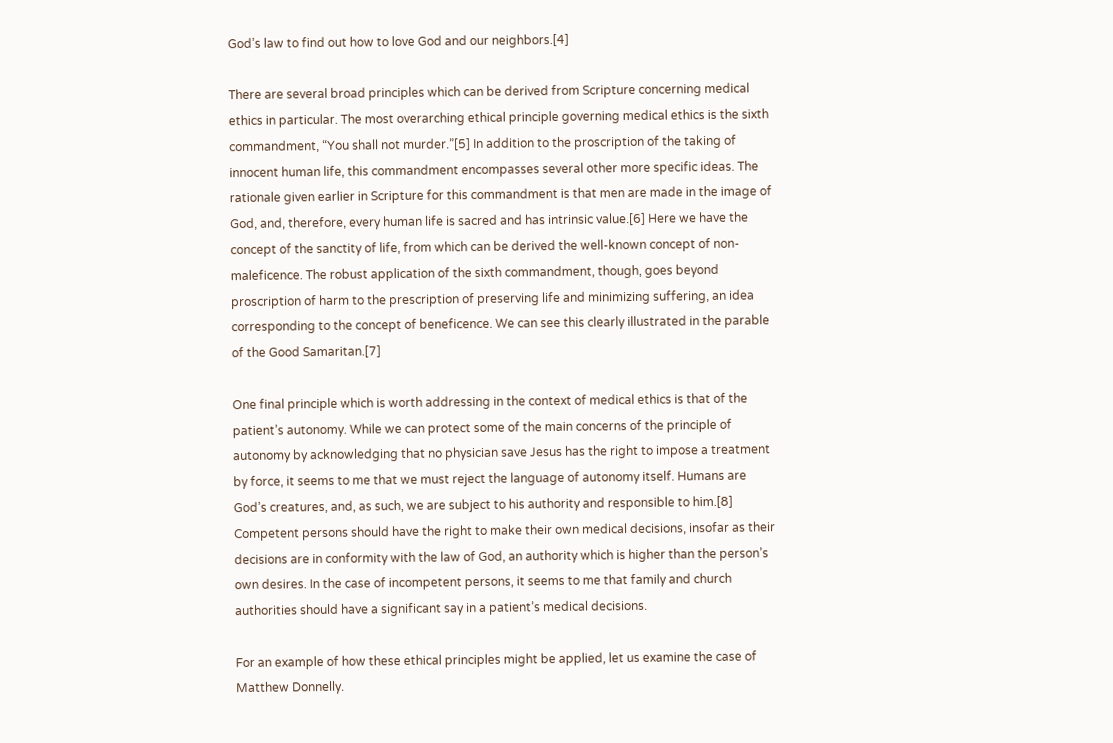God’s law to find out how to love God and our neighbors.[4]

There are several broad principles which can be derived from Scripture concerning medical ethics in particular. The most overarching ethical principle governing medical ethics is the sixth commandment, “You shall not murder.”[5] In addition to the proscription of the taking of innocent human life, this commandment encompasses several other more specific ideas. The rationale given earlier in Scripture for this commandment is that men are made in the image of God, and, therefore, every human life is sacred and has intrinsic value.[6] Here we have the concept of the sanctity of life, from which can be derived the well-known concept of non-maleficence. The robust application of the sixth commandment, though, goes beyond proscription of harm to the prescription of preserving life and minimizing suffering, an idea corresponding to the concept of beneficence. We can see this clearly illustrated in the parable of the Good Samaritan.[7]

One final principle which is worth addressing in the context of medical ethics is that of the patient’s autonomy. While we can protect some of the main concerns of the principle of autonomy by acknowledging that no physician save Jesus has the right to impose a treatment by force, it seems to me that we must reject the language of autonomy itself. Humans are God’s creatures, and, as such, we are subject to his authority and responsible to him.[8] Competent persons should have the right to make their own medical decisions, insofar as their decisions are in conformity with the law of God, an authority which is higher than the person’s own desires. In the case of incompetent persons, it seems to me that family and church authorities should have a significant say in a patient’s medical decisions.

For an example of how these ethical principles might be applied, let us examine the case of Matthew Donnelly.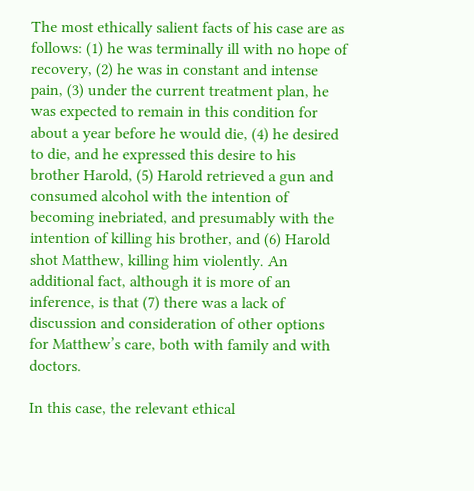The most ethically salient facts of his case are as follows: (1) he was terminally ill with no hope of recovery, (2) he was in constant and intense pain, (3) under the current treatment plan, he was expected to remain in this condition for about a year before he would die, (4) he desired to die, and he expressed this desire to his brother Harold, (5) Harold retrieved a gun and consumed alcohol with the intention of becoming inebriated, and presumably with the intention of killing his brother, and (6) Harold shot Matthew, killing him violently. An additional fact, although it is more of an inference, is that (7) there was a lack of discussion and consideration of other options for Matthew’s care, both with family and with doctors.

In this case, the relevant ethical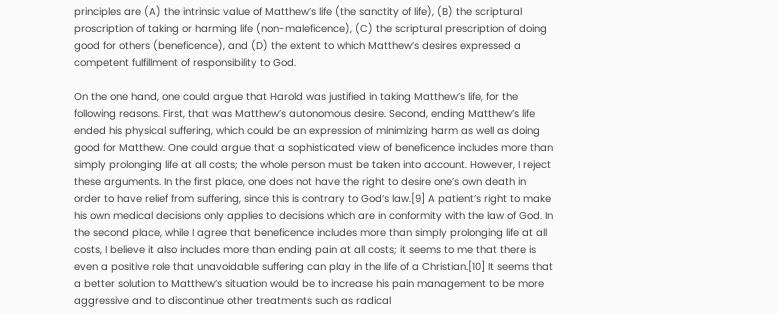principles are (A) the intrinsic value of Matthew’s life (the sanctity of life), (B) the scriptural proscription of taking or harming life (non-maleficence), (C) the scriptural prescription of doing good for others (beneficence), and (D) the extent to which Matthew’s desires expressed a competent fulfillment of responsibility to God.

On the one hand, one could argue that Harold was justified in taking Matthew’s life, for the following reasons. First, that was Matthew’s autonomous desire. Second, ending Matthew’s life ended his physical suffering, which could be an expression of minimizing harm as well as doing good for Matthew. One could argue that a sophisticated view of beneficence includes more than simply prolonging life at all costs; the whole person must be taken into account. However, I reject these arguments. In the first place, one does not have the right to desire one’s own death in order to have relief from suffering, since this is contrary to God’s law.[9] A patient’s right to make his own medical decisions only applies to decisions which are in conformity with the law of God. In the second place, while I agree that beneficence includes more than simply prolonging life at all costs, I believe it also includes more than ending pain at all costs; it seems to me that there is even a positive role that unavoidable suffering can play in the life of a Christian.[10] It seems that a better solution to Matthew’s situation would be to increase his pain management to be more aggressive and to discontinue other treatments such as radical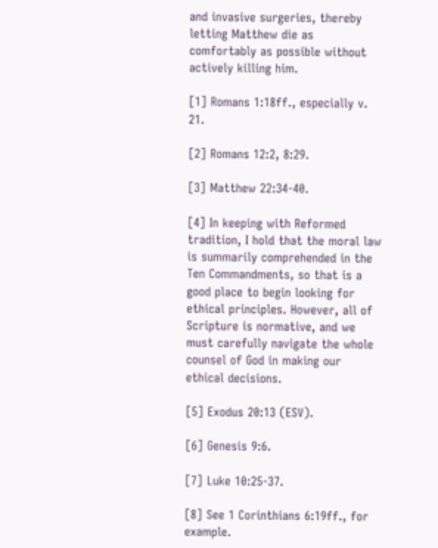and invasive surgeries, thereby letting Matthew die as comfortably as possible without actively killing him.

[1] Romans 1:18ff., especially v. 21.

[2] Romans 12:2, 8:29.

[3] Matthew 22:34-40.

[4] In keeping with Reformed tradition, I hold that the moral law is summarily comprehended in the Ten Commandments, so that is a good place to begin looking for ethical principles. However, all of Scripture is normative, and we must carefully navigate the whole counsel of God in making our ethical decisions.

[5] Exodus 20:13 (ESV).

[6] Genesis 9:6.

[7] Luke 10:25-37.

[8] See 1 Corinthians 6:19ff., for example.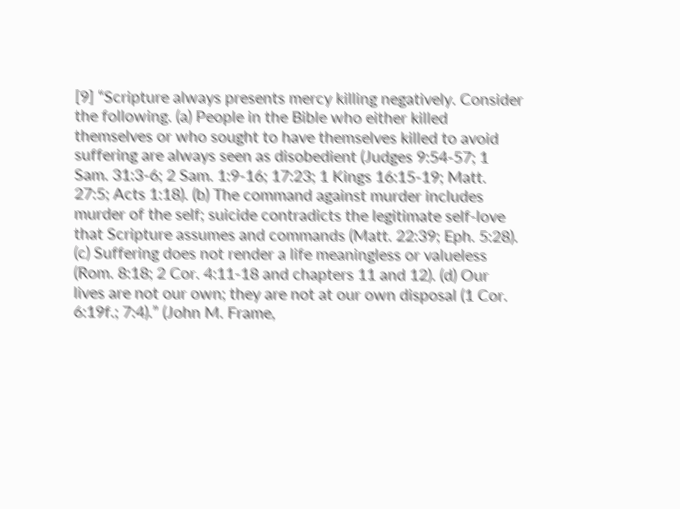[9] “Scripture always presents mercy killing negatively. Consider the following. (a) People in the Bible who either killed themselves or who sought to have themselves killed to avoid suffering are always seen as disobedient (Judges 9:54-57; 1 Sam. 31:3-6; 2 Sam. 1:9-16; 17:23; 1 Kings 16:15-19; Matt. 27:5; Acts 1:18). (b) The command against murder includes murder of the self; suicide contradicts the legitimate self-love that Scripture assumes and commands (Matt. 22:39; Eph. 5:28). (c) Suffering does not render a life meaningless or valueless (Rom. 8:18; 2 Cor. 4:11-18 and chapters 11 and 12). (d) Our lives are not our own; they are not at our own disposal (1 Cor. 6:19f.; 7:4).” (John M. Frame,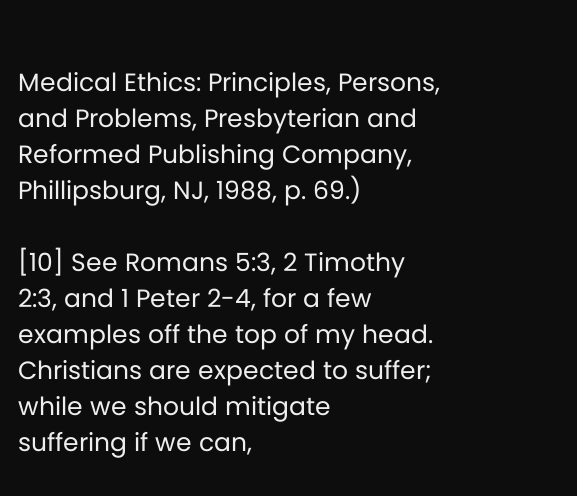Medical Ethics: Principles, Persons, and Problems, Presbyterian and Reformed Publishing Company, Phillipsburg, NJ, 1988, p. 69.)

[10] See Romans 5:3, 2 Timothy 2:3, and 1 Peter 2-4, for a few examples off the top of my head. Christians are expected to suffer; while we should mitigate suffering if we can,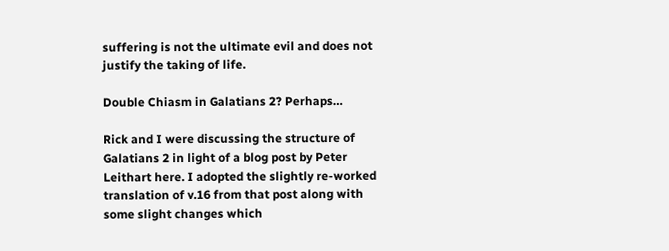suffering is not the ultimate evil and does not justify the taking of life.

Double Chiasm in Galatians 2? Perhaps…

Rick and I were discussing the structure of Galatians 2 in light of a blog post by Peter Leithart here. I adopted the slightly re-worked translation of v.16 from that post along with some slight changes which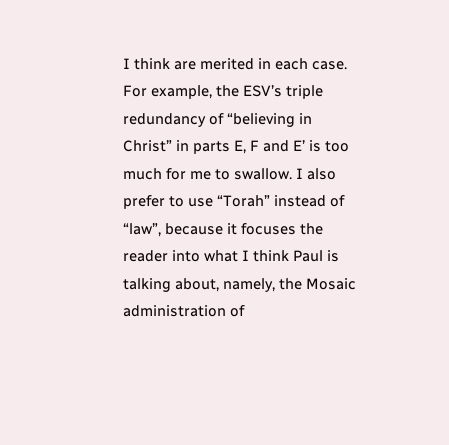I think are merited in each case. For example, the ESV’s triple redundancy of “believing in Christ” in parts E, F and E’ is too much for me to swallow. I also prefer to use “Torah” instead of “law”, because it focuses the reader into what I think Paul is talking about, namely, the Mosaic administration of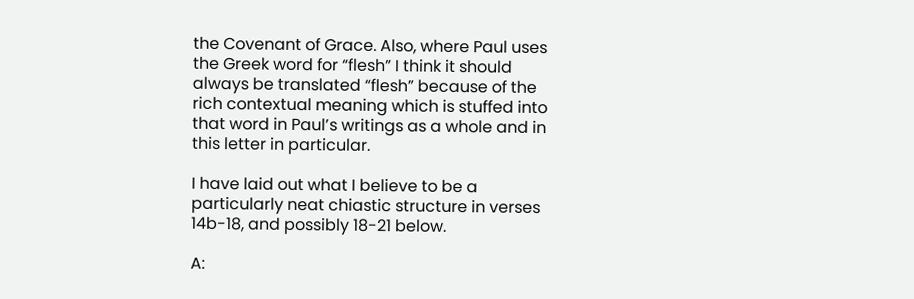the Covenant of Grace. Also, where Paul uses the Greek word for “flesh” I think it should always be translated “flesh” because of the rich contextual meaning which is stuffed into that word in Paul’s writings as a whole and in this letter in particular.

I have laid out what I believe to be a particularly neat chiastic structure in verses 14b-18, and possibly 18-21 below.

A: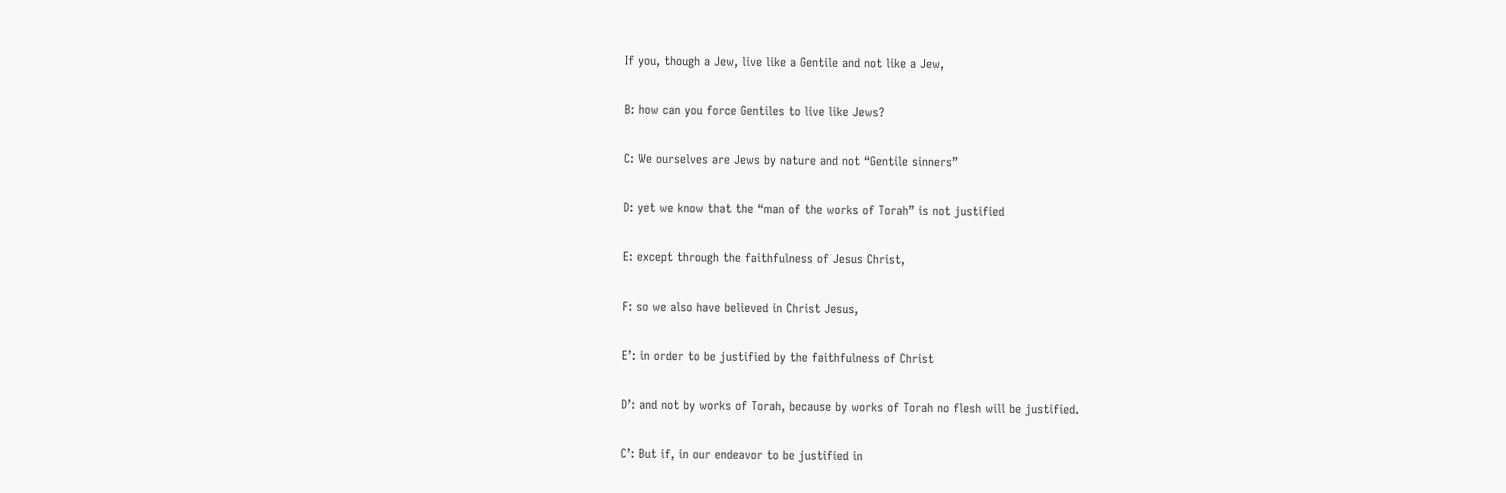If you, though a Jew, live like a Gentile and not like a Jew,

B: how can you force Gentiles to live like Jews?

C: We ourselves are Jews by nature and not “Gentile sinners”

D: yet we know that the “man of the works of Torah” is not justified

E: except through the faithfulness of Jesus Christ,

F: so we also have believed in Christ Jesus,

E’: in order to be justified by the faithfulness of Christ

D’: and not by works of Torah, because by works of Torah no flesh will be justified.

C’: But if, in our endeavor to be justified in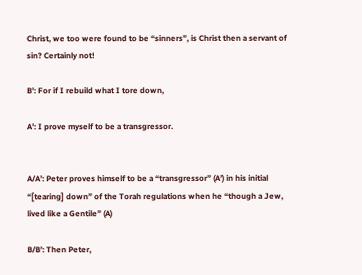Christ, we too were found to be “sinners”, is Christ then a servant of sin? Certainly not!

B’: For if I rebuild what I tore down,

A’: I prove myself to be a transgressor.


A/A’: Peter proves himself to be a “transgressor” (A’) in his initial “[tearing] down” of the Torah regulations when he “though a Jew, lived like a Gentile” (A)

B/B’: Then Peter,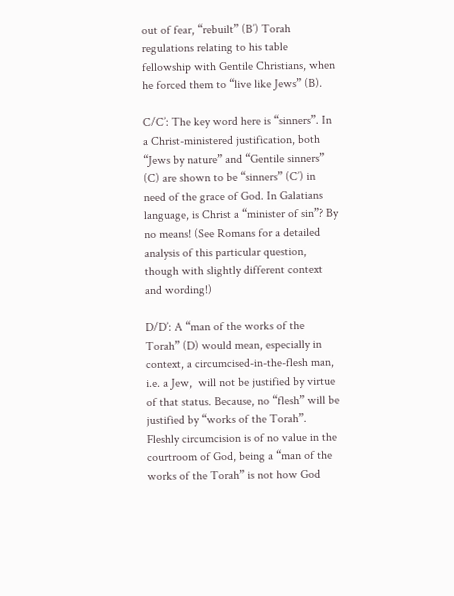out of fear, “rebuilt” (B’) Torah regulations relating to his table fellowship with Gentile Christians, when he forced them to “live like Jews” (B).

C/C’: The key word here is “sinners”. In a Christ-ministered justification, both “Jews by nature” and “Gentile sinners” (C) are shown to be “sinners” (C’) in need of the grace of God. In Galatians language, is Christ a “minister of sin”? By no means! (See Romans for a detailed analysis of this particular question, though with slightly different context and wording!)

D/D’: A “man of the works of the Torah” (D) would mean, especially in context, a circumcised-in-the-flesh man, i.e. a Jew,  will not be justified by virtue of that status. Because, no “flesh” will be justified by “works of the Torah”. Fleshly circumcision is of no value in the courtroom of God, being a “man of the works of the Torah” is not how God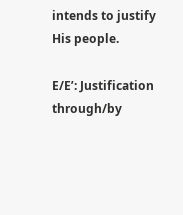intends to justify His people.

E/E’: Justification through/by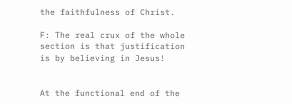the faithfulness of Christ.

F: The real crux of the whole section is that justification is by believing in Jesus!


At the functional end of the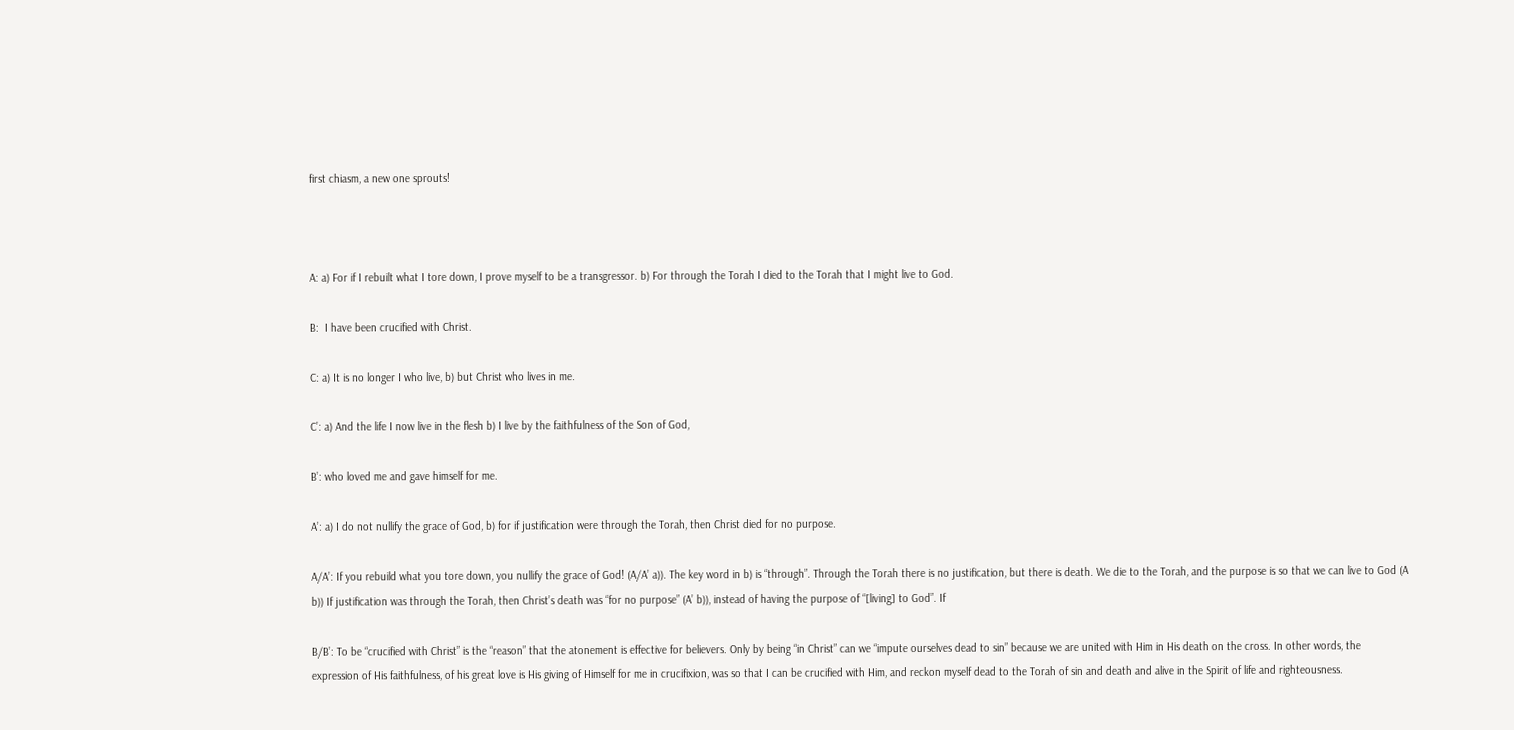first chiasm, a new one sprouts!



A: a) For if I rebuilt what I tore down, I prove myself to be a transgressor. b) For through the Torah I died to the Torah that I might live to God.

B:  I have been crucified with Christ.

C: a) It is no longer I who live, b) but Christ who lives in me.

C’: a) And the life I now live in the flesh b) I live by the faithfulness of the Son of God,

B’: who loved me and gave himself for me.

A’: a) I do not nullify the grace of God, b) for if justification were through the Torah, then Christ died for no purpose.

A/A’: If you rebuild what you tore down, you nullify the grace of God! (A/A’ a)). The key word in b) is “through”. Through the Torah there is no justification, but there is death. We die to the Torah, and the purpose is so that we can live to God (A b)) If justification was through the Torah, then Christ’s death was “for no purpose” (A’ b)), instead of having the purpose of “[living] to God”. If

B/B’: To be “crucified with Christ” is the “reason” that the atonement is effective for believers. Only by being “in Christ” can we “impute ourselves dead to sin” because we are united with Him in His death on the cross. In other words, the expression of His faithfulness, of his great love is His giving of Himself for me in crucifixion, was so that I can be crucified with Him, and reckon myself dead to the Torah of sin and death and alive in the Spirit of life and righteousness.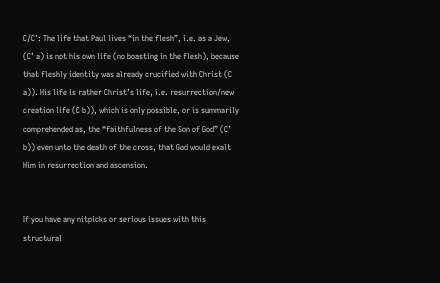C/C’: The life that Paul lives “in the flesh”, i.e. as a Jew, (C’ a) is not his own life (no boasting in the flesh), because that fleshly identity was already crucified with Christ (C a)). His life is rather Christ’s life, i.e. resurrection/new creation life (C b)), which is only possible, or is summarily comprehended as, the “faithfulness of the Son of God” (C’ b)) even unto the death of the cross, that God would exalt Him in resurrection and ascension.


If you have any nitpicks or serious issues with this structural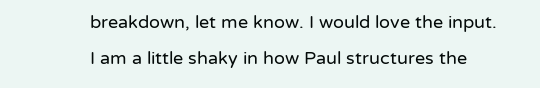breakdown, let me know. I would love the input. I am a little shaky in how Paul structures the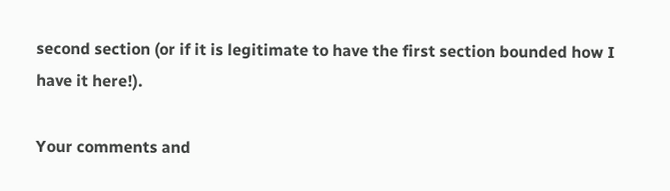second section (or if it is legitimate to have the first section bounded how I have it here!).

Your comments and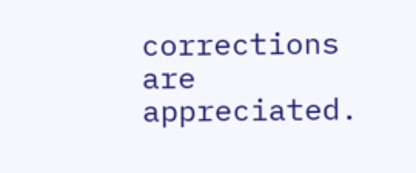corrections are appreciated.